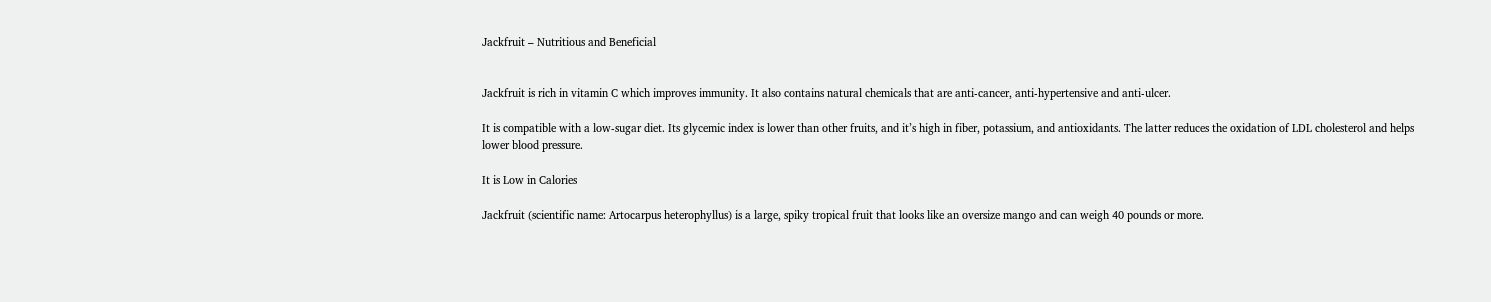Jackfruit – Nutritious and Beneficial


Jackfruit is rich in vitamin C which improves immunity. It also contains natural chemicals that are anti-cancer, anti-hypertensive and anti-ulcer.

It is compatible with a low-sugar diet. Its glycemic index is lower than other fruits, and it’s high in fiber, potassium, and antioxidants. The latter reduces the oxidation of LDL cholesterol and helps lower blood pressure.

It is Low in Calories

Jackfruit (scientific name: Artocarpus heterophyllus) is a large, spiky tropical fruit that looks like an oversize mango and can weigh 40 pounds or more.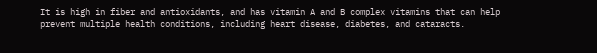It is high in fiber and antioxidants, and has vitamin A and B complex vitamins that can help prevent multiple health conditions, including heart disease, diabetes, and cataracts.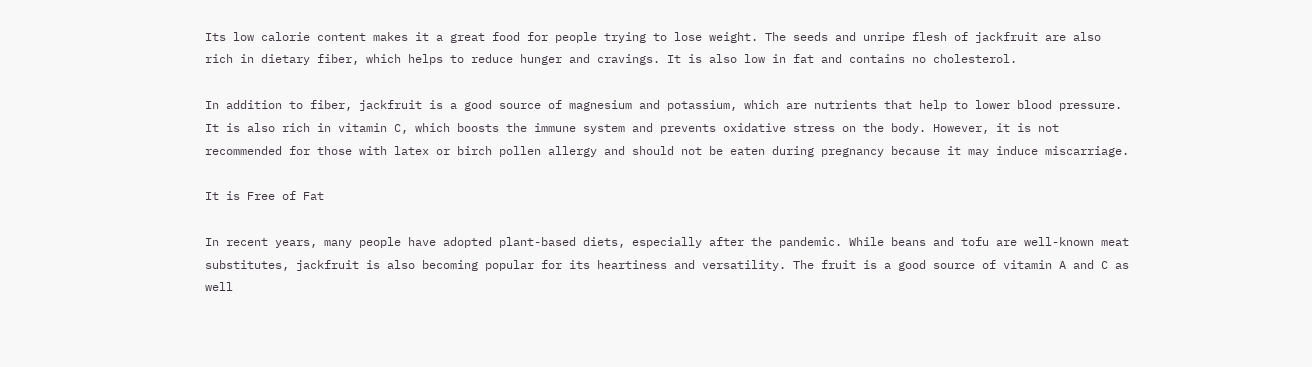Its low calorie content makes it a great food for people trying to lose weight. The seeds and unripe flesh of jackfruit are also rich in dietary fiber, which helps to reduce hunger and cravings. It is also low in fat and contains no cholesterol.

In addition to fiber, jackfruit is a good source of magnesium and potassium, which are nutrients that help to lower blood pressure. It is also rich in vitamin C, which boosts the immune system and prevents oxidative stress on the body. However, it is not recommended for those with latex or birch pollen allergy and should not be eaten during pregnancy because it may induce miscarriage.

It is Free of Fat

In recent years, many people have adopted plant-based diets, especially after the pandemic. While beans and tofu are well-known meat substitutes, jackfruit is also becoming popular for its heartiness and versatility. The fruit is a good source of vitamin A and C as well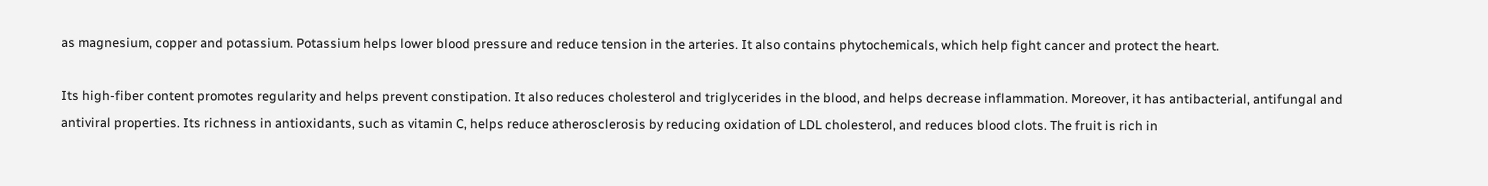as magnesium, copper and potassium. Potassium helps lower blood pressure and reduce tension in the arteries. It also contains phytochemicals, which help fight cancer and protect the heart.

Its high-fiber content promotes regularity and helps prevent constipation. It also reduces cholesterol and triglycerides in the blood, and helps decrease inflammation. Moreover, it has antibacterial, antifungal and antiviral properties. Its richness in antioxidants, such as vitamin C, helps reduce atherosclerosis by reducing oxidation of LDL cholesterol, and reduces blood clots. The fruit is rich in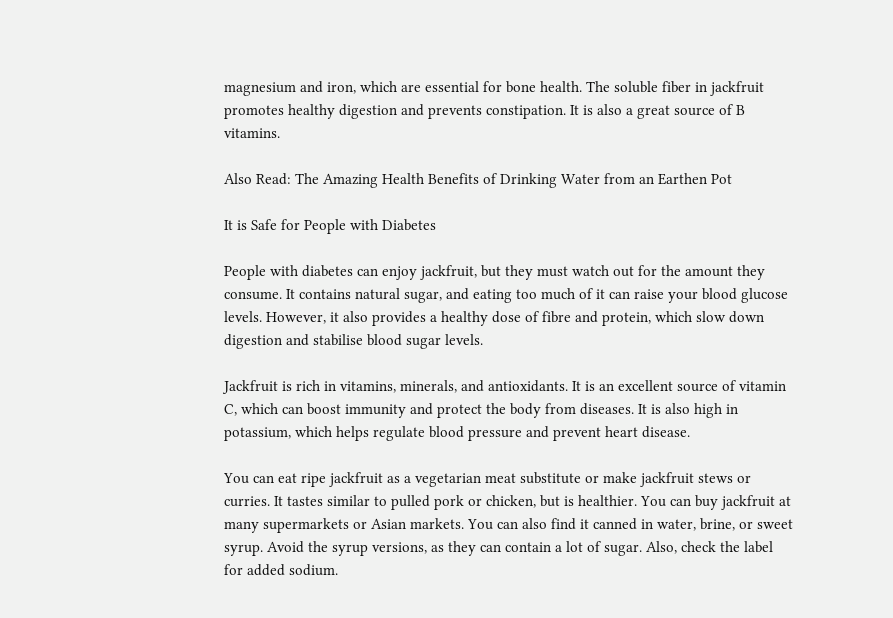magnesium and iron, which are essential for bone health. The soluble fiber in jackfruit promotes healthy digestion and prevents constipation. It is also a great source of B vitamins.

Also Read: The Amazing Health Benefits of Drinking Water from an Earthen Pot

It is Safe for People with Diabetes

People with diabetes can enjoy jackfruit, but they must watch out for the amount they consume. It contains natural sugar, and eating too much of it can raise your blood glucose levels. However, it also provides a healthy dose of fibre and protein, which slow down digestion and stabilise blood sugar levels.

Jackfruit is rich in vitamins, minerals, and antioxidants. It is an excellent source of vitamin C, which can boost immunity and protect the body from diseases. It is also high in potassium, which helps regulate blood pressure and prevent heart disease.

You can eat ripe jackfruit as a vegetarian meat substitute or make jackfruit stews or curries. It tastes similar to pulled pork or chicken, but is healthier. You can buy jackfruit at many supermarkets or Asian markets. You can also find it canned in water, brine, or sweet syrup. Avoid the syrup versions, as they can contain a lot of sugar. Also, check the label for added sodium.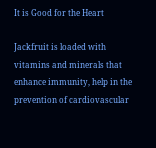It is Good for the Heart

Jackfruit is loaded with vitamins and minerals that enhance immunity, help in the prevention of cardiovascular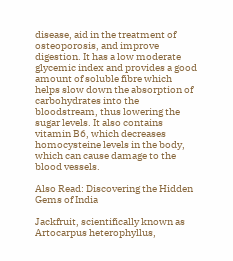disease, aid in the treatment of osteoporosis, and improve digestion. It has a low moderate glycemic index and provides a good amount of soluble fibre which helps slow down the absorption of carbohydrates into the bloodstream, thus lowering the sugar levels. It also contains vitamin B6, which decreases homocysteine levels in the body, which can cause damage to the blood vessels.

Also Read: Discovering the Hidden Gems of India

Jackfruit, scientifically known as Artocarpus heterophyllus,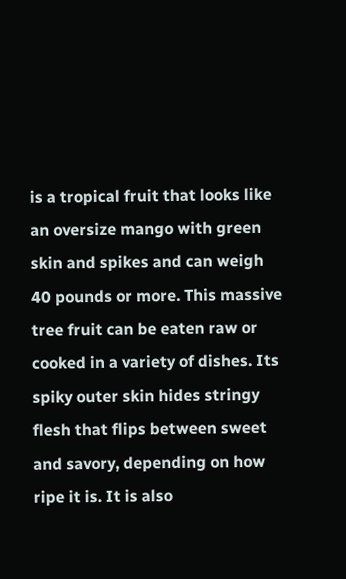is a tropical fruit that looks like an oversize mango with green skin and spikes and can weigh 40 pounds or more. This massive tree fruit can be eaten raw or cooked in a variety of dishes. Its spiky outer skin hides stringy flesh that flips between sweet and savory, depending on how ripe it is. It is also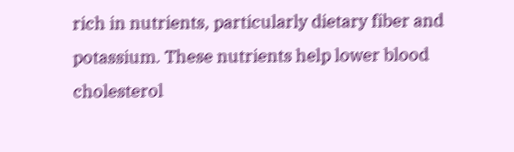rich in nutrients, particularly dietary fiber and potassium. These nutrients help lower blood cholesterol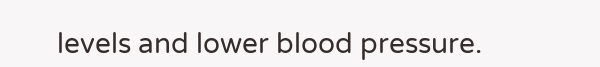levels and lower blood pressure.